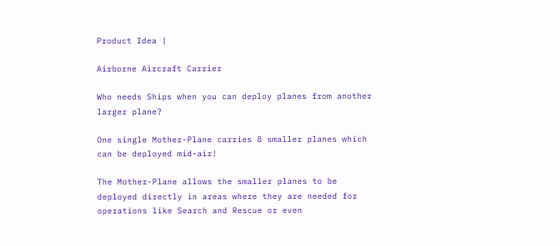Product Idea |

Airborne Aircraft Carrier

Who needs Ships when you can deploy planes from another larger plane?

One single Mother-Plane carries 8 smaller planes which can be deployed mid-air!

The Mother-Plane allows the smaller planes to be deployed directly in areas where they are needed for operations like Search and Rescue or even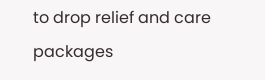to drop relief and care packages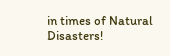in times of Natural Disasters!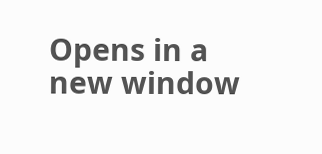Opens in a new window